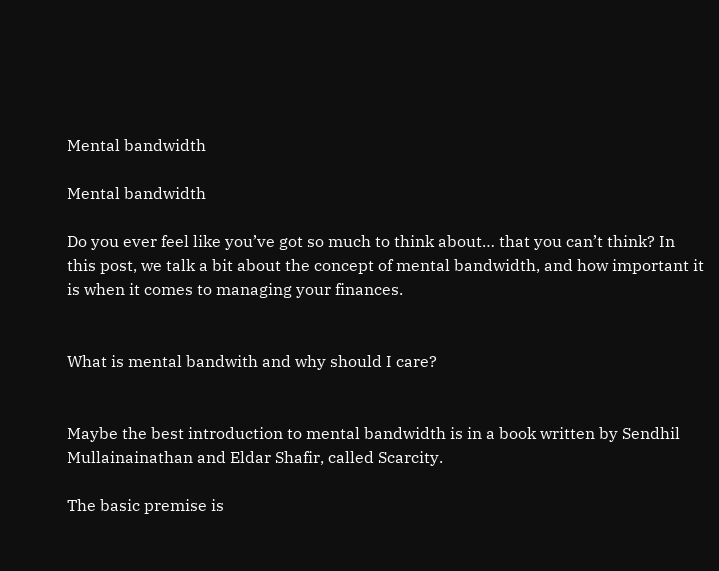Mental bandwidth

Mental bandwidth

Do you ever feel like you’ve got so much to think about… that you can’t think? In this post, we talk a bit about the concept of mental bandwidth, and how important it is when it comes to managing your finances.


What is mental bandwith and why should I care?


Maybe the best introduction to mental bandwidth is in a book written by Sendhil Mullainainathan and Eldar Shafir, called Scarcity.

The basic premise is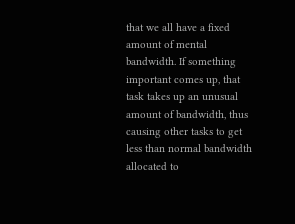that we all have a fixed amount of mental bandwidth. If something important comes up, that task takes up an unusual amount of bandwidth, thus causing other tasks to get less than normal bandwidth allocated to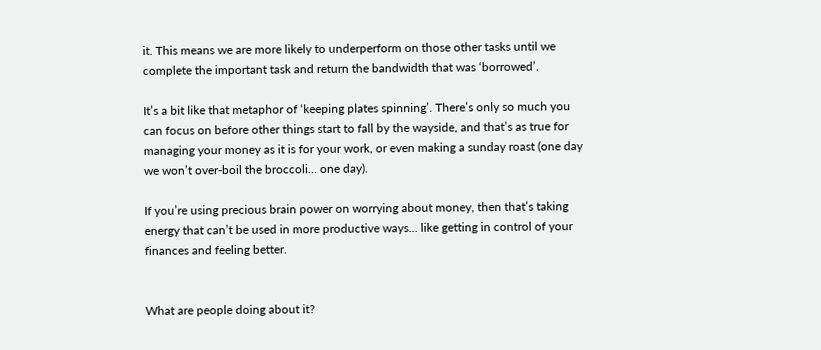it. This means we are more likely to underperform on those other tasks until we complete the important task and return the bandwidth that was ‘borrowed’.

It’s a bit like that metaphor of ‘keeping plates spinning’. There’s only so much you can focus on before other things start to fall by the wayside, and that’s as true for managing your money as it is for your work, or even making a sunday roast (one day we won’t over-boil the broccoli… one day).

If you’re using precious brain power on worrying about money, then that’s taking energy that can’t be used in more productive ways… like getting in control of your finances and feeling better.


What are people doing about it?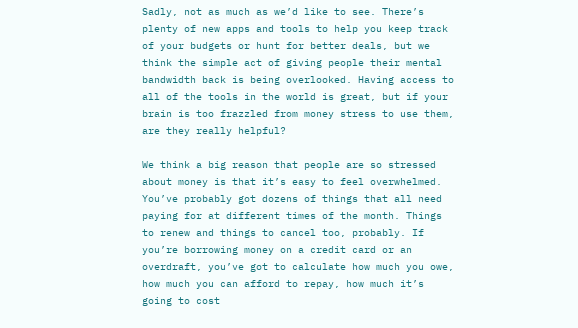Sadly, not as much as we’d like to see. There’s plenty of new apps and tools to help you keep track of your budgets or hunt for better deals, but we think the simple act of giving people their mental bandwidth back is being overlooked. Having access to all of the tools in the world is great, but if your brain is too frazzled from money stress to use them, are they really helpful?

We think a big reason that people are so stressed about money is that it’s easy to feel overwhelmed. You’ve probably got dozens of things that all need paying for at different times of the month. Things to renew and things to cancel too, probably. If you’re borrowing money on a credit card or an overdraft, you’ve got to calculate how much you owe, how much you can afford to repay, how much it’s going to cost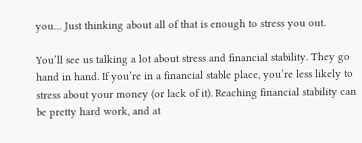you… Just thinking about all of that is enough to stress you out.

You’ll see us talking a lot about stress and financial stability. They go hand in hand. If you’re in a financial stable place, you’re less likely to stress about your money (or lack of it). Reaching financial stability can be pretty hard work, and at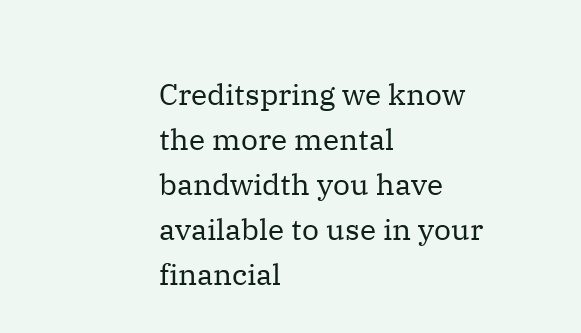Creditspring we know the more mental bandwidth you have available to use in your financial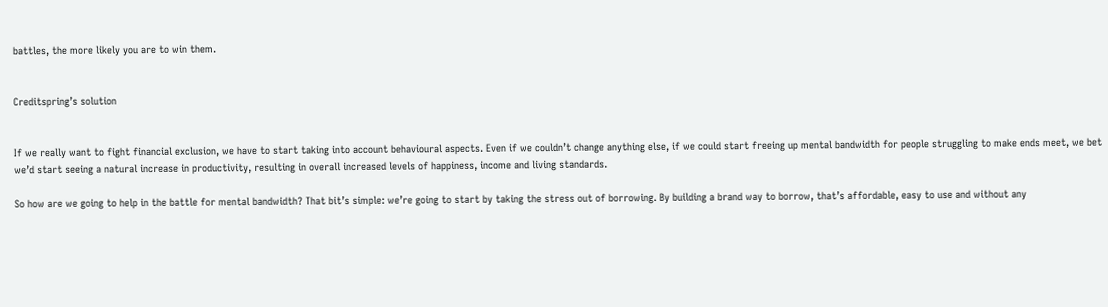battles, the more likely you are to win them.


Creditspring’s solution


If we really want to fight financial exclusion, we have to start taking into account behavioural aspects. Even if we couldn’t change anything else, if we could start freeing up mental bandwidth for people struggling to make ends meet, we bet we’d start seeing a natural increase in productivity, resulting in overall increased levels of happiness, income and living standards.

So how are we going to help in the battle for mental bandwidth? That bit’s simple: we’re going to start by taking the stress out of borrowing. By building a brand way to borrow, that’s affordable, easy to use and without any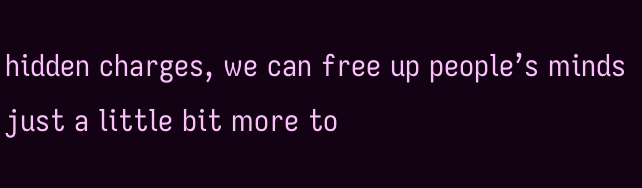hidden charges, we can free up people’s minds just a little bit more to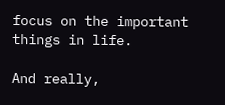focus on the important things in life.

And really,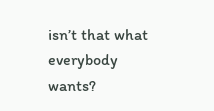isn’t that what everybody wants?